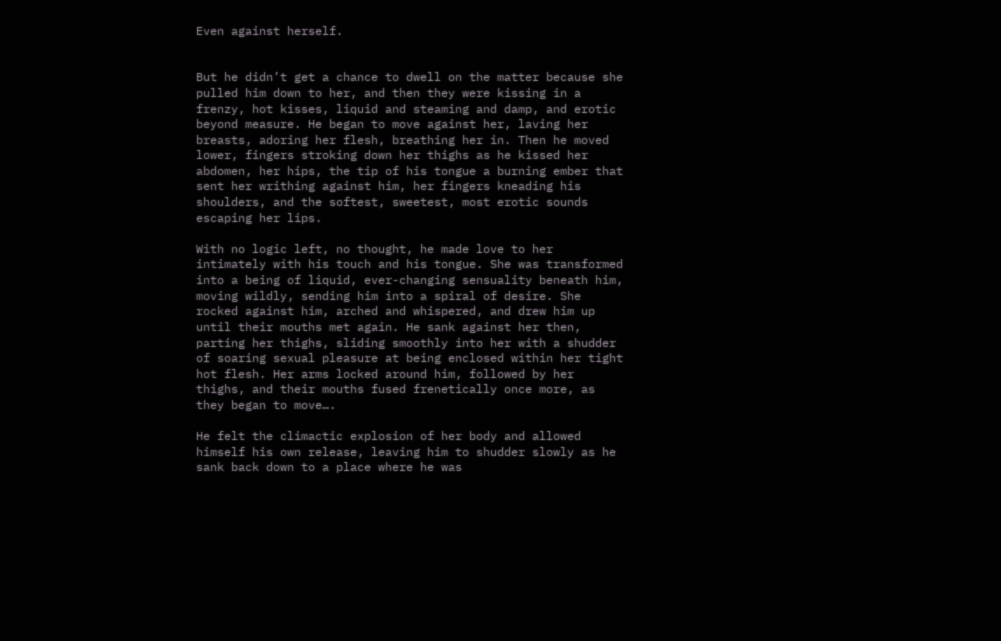Even against herself.


But he didn’t get a chance to dwell on the matter because she pulled him down to her, and then they were kissing in a frenzy, hot kisses, liquid and steaming and damp, and erotic beyond measure. He began to move against her, laving her breasts, adoring her flesh, breathing her in. Then he moved lower, fingers stroking down her thighs as he kissed her abdomen, her hips, the tip of his tongue a burning ember that sent her writhing against him, her fingers kneading his shoulders, and the softest, sweetest, most erotic sounds escaping her lips.

With no logic left, no thought, he made love to her intimately with his touch and his tongue. She was transformed into a being of liquid, ever-changing sensuality beneath him, moving wildly, sending him into a spiral of desire. She rocked against him, arched and whispered, and drew him up until their mouths met again. He sank against her then, parting her thighs, sliding smoothly into her with a shudder of soaring sexual pleasure at being enclosed within her tight hot flesh. Her arms locked around him, followed by her thighs, and their mouths fused frenetically once more, as they began to move….

He felt the climactic explosion of her body and allowed himself his own release, leaving him to shudder slowly as he sank back down to a place where he was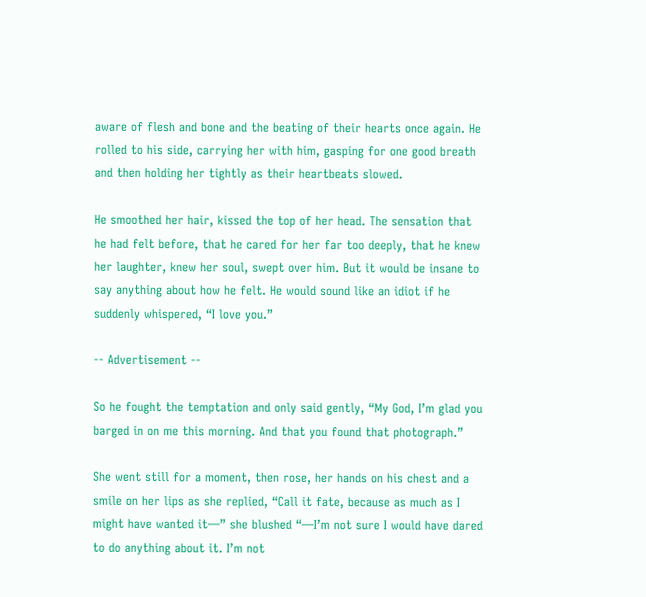aware of flesh and bone and the beating of their hearts once again. He rolled to his side, carrying her with him, gasping for one good breath and then holding her tightly as their heartbeats slowed.

He smoothed her hair, kissed the top of her head. The sensation that he had felt before, that he cared for her far too deeply, that he knew her laughter, knew her soul, swept over him. But it would be insane to say anything about how he felt. He would sound like an idiot if he suddenly whispered, “I love you.”

-- Advertisement --

So he fought the temptation and only said gently, “My God, I’m glad you barged in on me this morning. And that you found that photograph.”

She went still for a moment, then rose, her hands on his chest and a smile on her lips as she replied, “Call it fate, because as much as I might have wanted it—” she blushed “—I’m not sure I would have dared to do anything about it. I’m not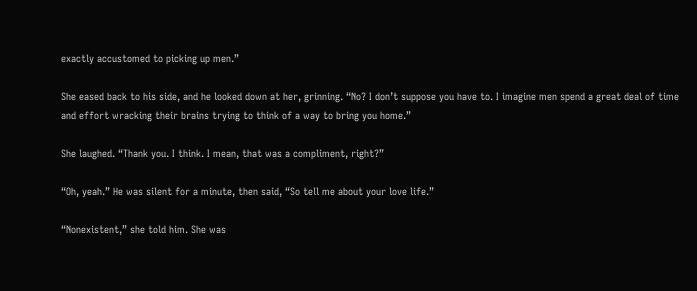exactly accustomed to picking up men.”

She eased back to his side, and he looked down at her, grinning. “No? I don’t suppose you have to. I imagine men spend a great deal of time and effort wracking their brains trying to think of a way to bring you home.”

She laughed. “Thank you. I think. I mean, that was a compliment, right?”

“Oh, yeah.” He was silent for a minute, then said, “So tell me about your love life.”

“Nonexistent,” she told him. She was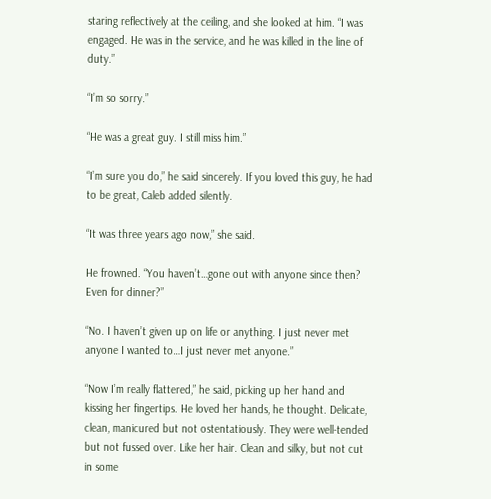staring reflectively at the ceiling, and she looked at him. “I was engaged. He was in the service, and he was killed in the line of duty.”

“I’m so sorry.”

“He was a great guy. I still miss him.”

“I’m sure you do,” he said sincerely. If you loved this guy, he had to be great, Caleb added silently.

“It was three years ago now,” she said.

He frowned. “You haven’t…gone out with anyone since then? Even for dinner?”

“No. I haven’t given up on life or anything. I just never met anyone I wanted to…I just never met anyone.”

“Now I’m really flattered,” he said, picking up her hand and kissing her fingertips. He loved her hands, he thought. Delicate, clean, manicured but not ostentatiously. They were well-tended but not fussed over. Like her hair. Clean and silky, but not cut in some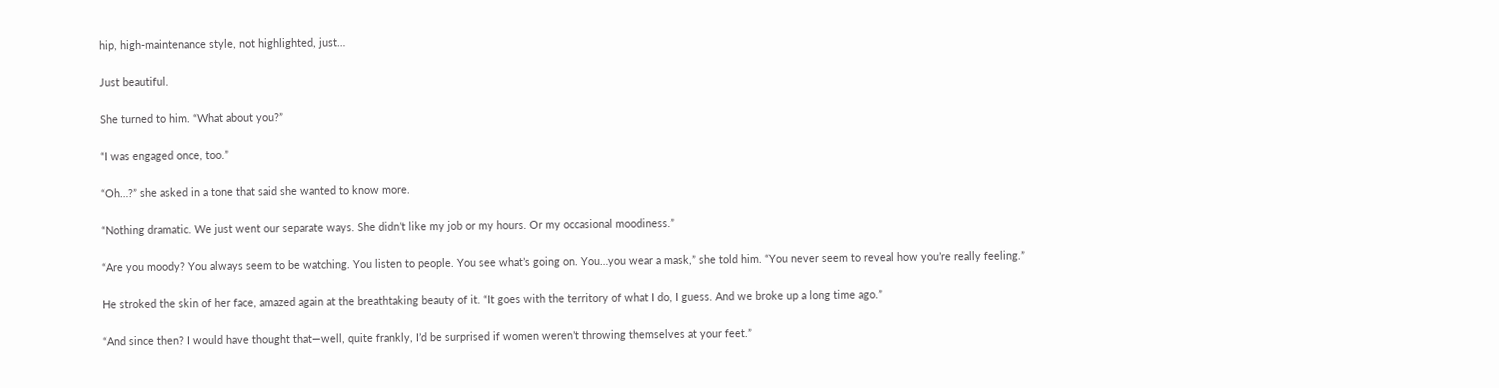hip, high-maintenance style, not highlighted, just…

Just beautiful.

She turned to him. “What about you?”

“I was engaged once, too.”

“Oh…?” she asked in a tone that said she wanted to know more.

“Nothing dramatic. We just went our separate ways. She didn’t like my job or my hours. Or my occasional moodiness.”

“Are you moody? You always seem to be watching. You listen to people. You see what’s going on. You…you wear a mask,” she told him. “You never seem to reveal how you’re really feeling.”

He stroked the skin of her face, amazed again at the breathtaking beauty of it. “It goes with the territory of what I do, I guess. And we broke up a long time ago.”

“And since then? I would have thought that—well, quite frankly, I’d be surprised if women weren’t throwing themselves at your feet.”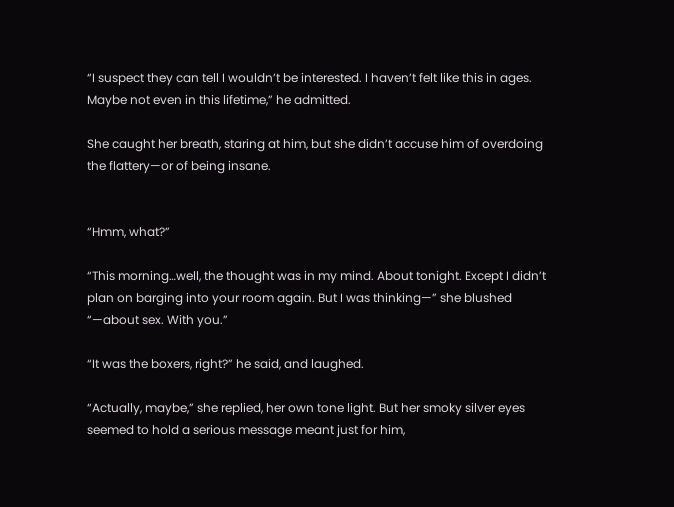“I suspect they can tell I wouldn’t be interested. I haven’t felt like this in ages. Maybe not even in this lifetime,” he admitted.

She caught her breath, staring at him, but she didn’t accuse him of overdoing the flattery—or of being insane.


“Hmm, what?”

“This morning…well, the thought was in my mind. About tonight. Except I didn’t plan on barging into your room again. But I was thinking—” she blushed “—about sex. With you.”

“It was the boxers, right?” he said, and laughed.

“Actually, maybe,” she replied, her own tone light. But her smoky silver eyes seemed to hold a serious message meant just for him,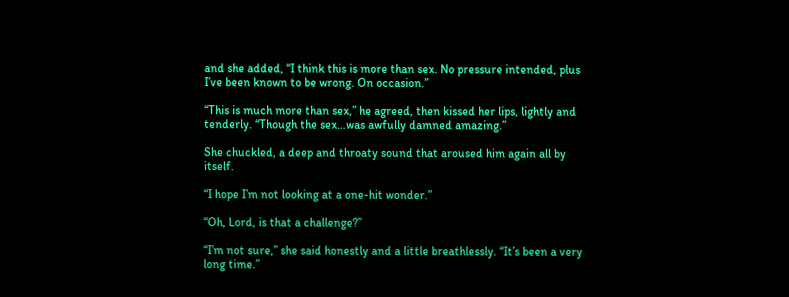and she added, “I think this is more than sex. No pressure intended, plus I’ve been known to be wrong. On occasion.”

“This is much more than sex,” he agreed, then kissed her lips, lightly and tenderly. “Though the sex…was awfully damned amazing.”

She chuckled, a deep and throaty sound that aroused him again all by itself.

“I hope I’m not looking at a one-hit wonder.”

“Oh, Lord, is that a challenge?”

“I’m not sure,” she said honestly and a little breathlessly. “It’s been a very long time.”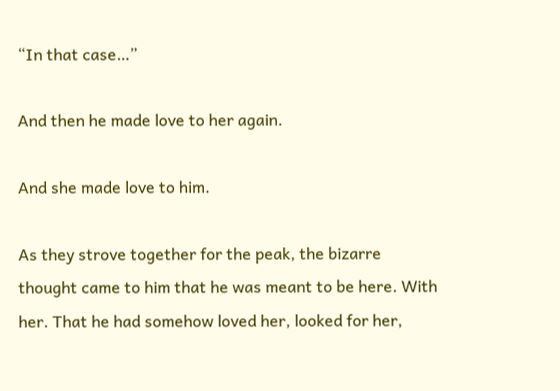“In that case…”

And then he made love to her again.

And she made love to him.

As they strove together for the peak, the bizarre thought came to him that he was meant to be here. With her. That he had somehow loved her, looked for her,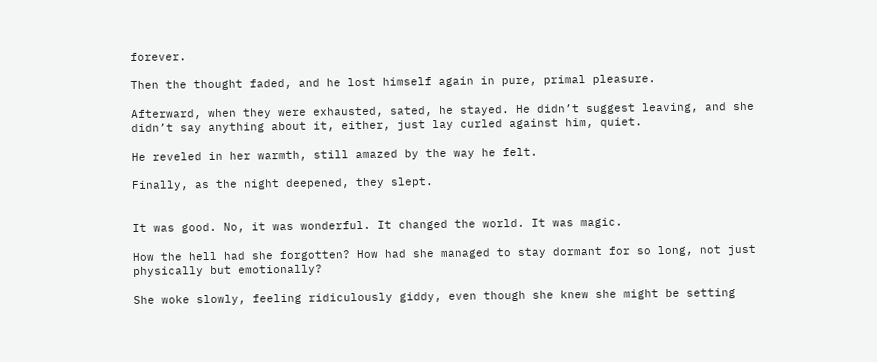forever.

Then the thought faded, and he lost himself again in pure, primal pleasure.

Afterward, when they were exhausted, sated, he stayed. He didn’t suggest leaving, and she didn’t say anything about it, either, just lay curled against him, quiet.

He reveled in her warmth, still amazed by the way he felt.

Finally, as the night deepened, they slept.


It was good. No, it was wonderful. It changed the world. It was magic.

How the hell had she forgotten? How had she managed to stay dormant for so long, not just physically but emotionally?

She woke slowly, feeling ridiculously giddy, even though she knew she might be setting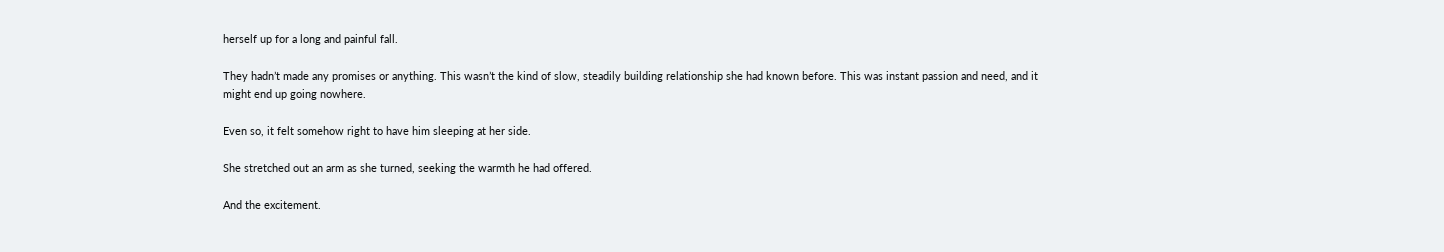herself up for a long and painful fall.

They hadn’t made any promises or anything. This wasn’t the kind of slow, steadily building relationship she had known before. This was instant passion and need, and it might end up going nowhere.

Even so, it felt somehow right to have him sleeping at her side.

She stretched out an arm as she turned, seeking the warmth he had offered.

And the excitement.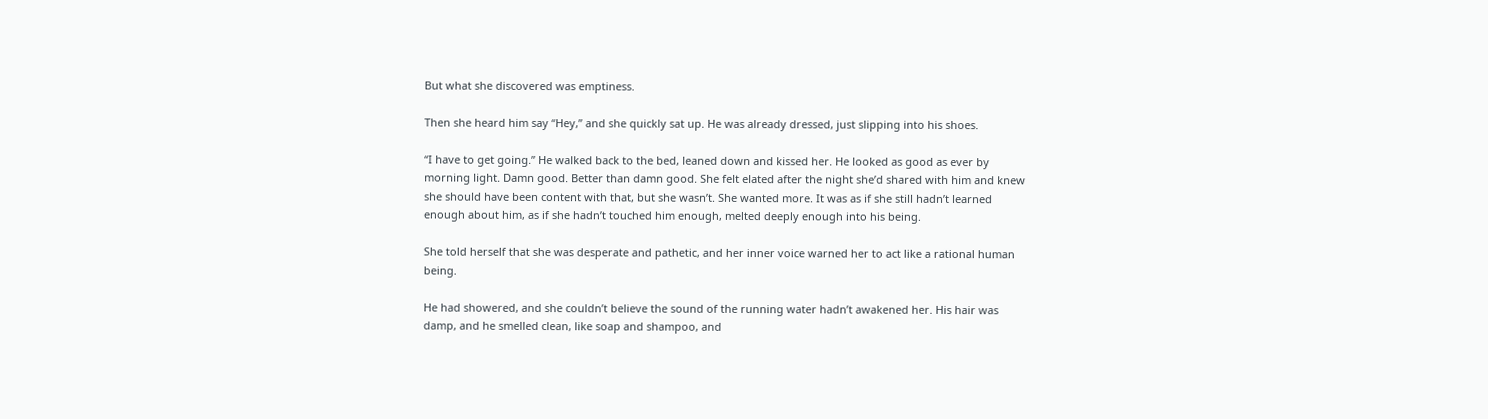But what she discovered was emptiness.

Then she heard him say “Hey,” and she quickly sat up. He was already dressed, just slipping into his shoes.

“I have to get going.” He walked back to the bed, leaned down and kissed her. He looked as good as ever by morning light. Damn good. Better than damn good. She felt elated after the night she’d shared with him and knew she should have been content with that, but she wasn’t. She wanted more. It was as if she still hadn’t learned enough about him, as if she hadn’t touched him enough, melted deeply enough into his being.

She told herself that she was desperate and pathetic, and her inner voice warned her to act like a rational human being.

He had showered, and she couldn’t believe the sound of the running water hadn’t awakened her. His hair was damp, and he smelled clean, like soap and shampoo, and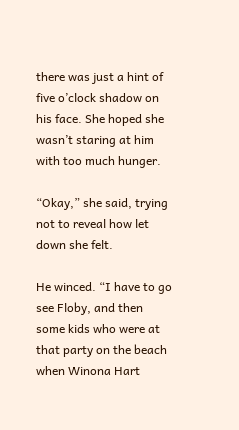there was just a hint of five o’clock shadow on his face. She hoped she wasn’t staring at him with too much hunger.

“Okay,” she said, trying not to reveal how let down she felt.

He winced. “I have to go see Floby, and then some kids who were at that party on the beach when Winona Hart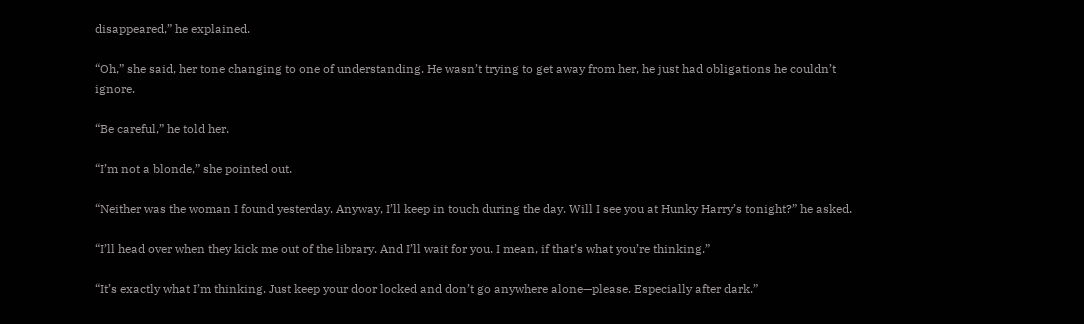disappeared,” he explained.

“Oh,” she said, her tone changing to one of understanding. He wasn’t trying to get away from her, he just had obligations he couldn’t ignore.

“Be careful,” he told her.

“I’m not a blonde,” she pointed out.

“Neither was the woman I found yesterday. Anyway, I’ll keep in touch during the day. Will I see you at Hunky Harry’s tonight?” he asked.

“I’ll head over when they kick me out of the library. And I’ll wait for you. I mean, if that’s what you’re thinking.”

“It’s exactly what I’m thinking. Just keep your door locked and don’t go anywhere alone—please. Especially after dark.”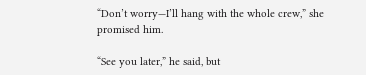“Don’t worry—I’ll hang with the whole crew,” she promised him.

“See you later,” he said, but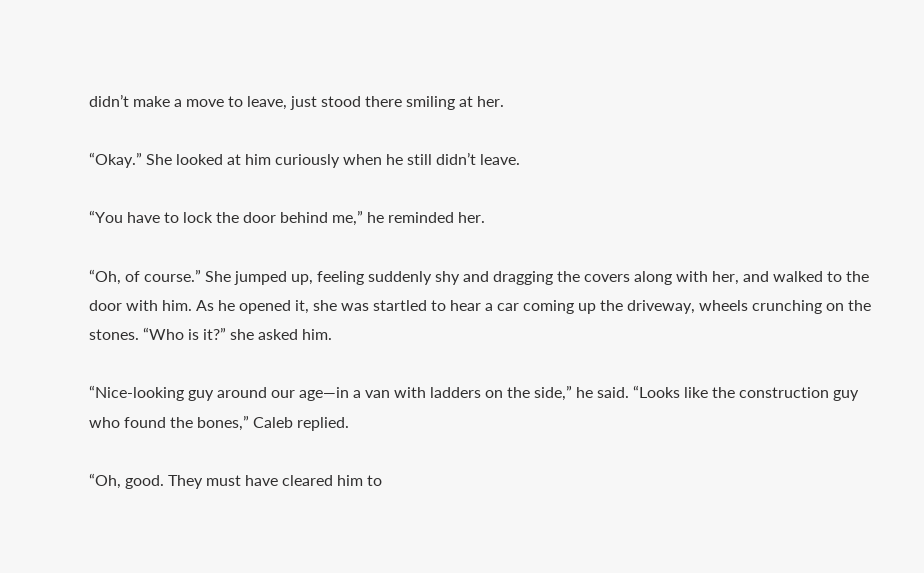didn’t make a move to leave, just stood there smiling at her.

“Okay.” She looked at him curiously when he still didn’t leave.

“You have to lock the door behind me,” he reminded her.

“Oh, of course.” She jumped up, feeling suddenly shy and dragging the covers along with her, and walked to the door with him. As he opened it, she was startled to hear a car coming up the driveway, wheels crunching on the stones. “Who is it?” she asked him.

“Nice-looking guy around our age—in a van with ladders on the side,” he said. “Looks like the construction guy who found the bones,” Caleb replied.

“Oh, good. They must have cleared him to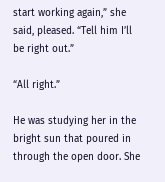start working again,” she said, pleased. “Tell him I’ll be right out.”

“All right.”

He was studying her in the bright sun that poured in through the open door. She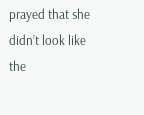prayed that she didn’t look like the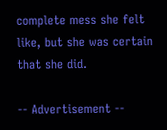complete mess she felt like, but she was certain that she did.

-- Advertisement --